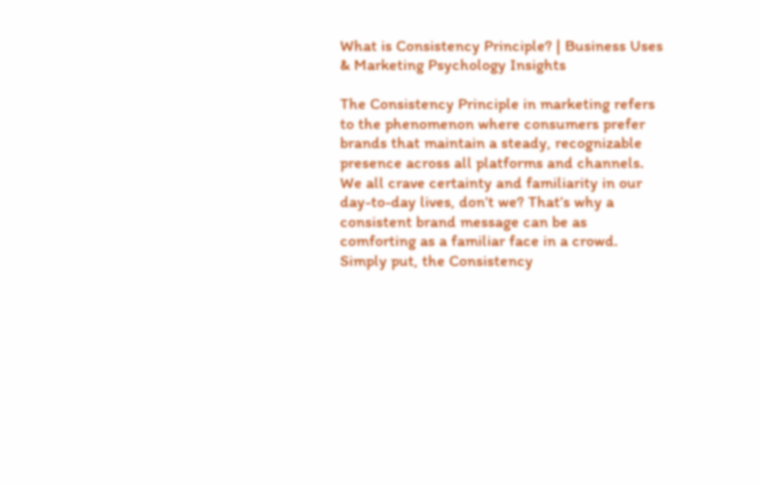What is Consistency Principle? | Business Uses & Marketing Psychology Insights

The Consistency Principle in marketing refers to the phenomenon where consumers prefer brands that maintain a steady, recognizable presence across all platforms and channels. We all crave certainty and familiarity in our day-to-day lives, don’t we? That’s why a consistent brand message can be as comforting as a familiar face in a crowd. Simply put, the Consistency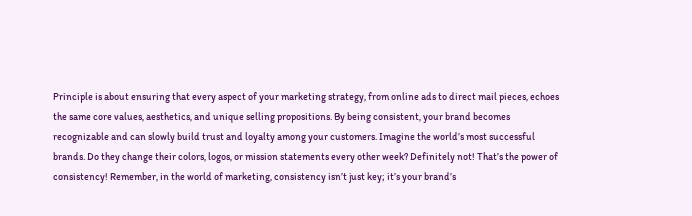Principle is about ensuring that every aspect of your marketing strategy, from online ads to direct mail pieces, echoes the same core values, aesthetics, and unique selling propositions. By being consistent, your brand becomes recognizable and can slowly build trust and loyalty among your customers. Imagine the world’s most successful brands. Do they change their colors, logos, or mission statements every other week? Definitely not! That’s the power of consistency! Remember, in the world of marketing, consistency isn’t just key; it’s your brand’s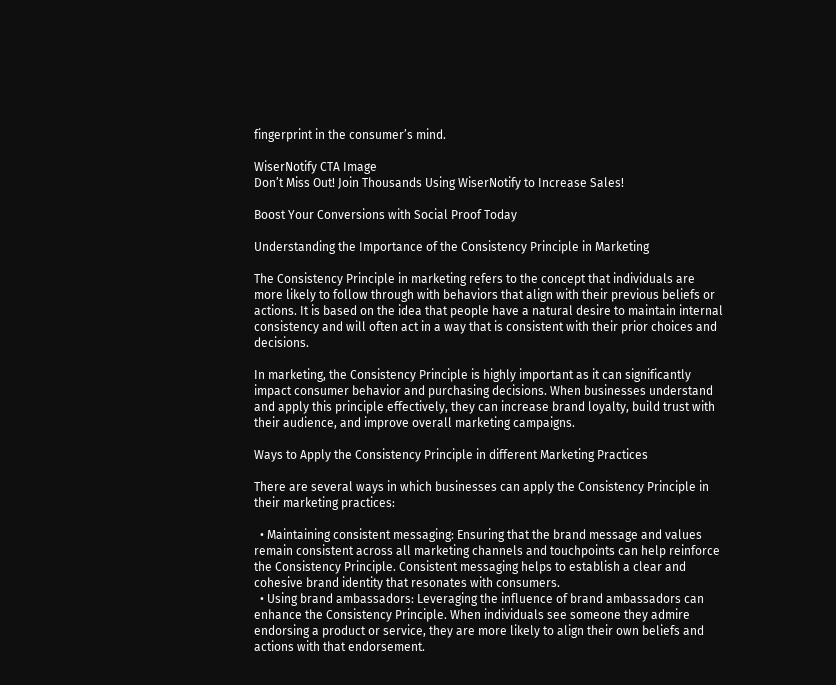fingerprint in the consumer’s mind.

WiserNotify CTA Image
Don’t Miss Out! Join Thousands Using WiserNotify to Increase Sales!

Boost Your Conversions with Social Proof Today

Understanding the Importance of the Consistency Principle in Marketing

The Consistency Principle in marketing refers to the concept that individuals are more likely to follow through with behaviors that align with their previous beliefs or actions. It is based on the idea that people have a natural desire to maintain internal consistency and will often act in a way that is consistent with their prior choices and decisions.

In marketing, the Consistency Principle is highly important as it can significantly impact consumer behavior and purchasing decisions. When businesses understand and apply this principle effectively, they can increase brand loyalty, build trust with their audience, and improve overall marketing campaigns.

Ways to Apply the Consistency Principle in different Marketing Practices

There are several ways in which businesses can apply the Consistency Principle in their marketing practices:

  • Maintaining consistent messaging: Ensuring that the brand message and values remain consistent across all marketing channels and touchpoints can help reinforce the Consistency Principle. Consistent messaging helps to establish a clear and cohesive brand identity that resonates with consumers.
  • Using brand ambassadors: Leveraging the influence of brand ambassadors can enhance the Consistency Principle. When individuals see someone they admire endorsing a product or service, they are more likely to align their own beliefs and actions with that endorsement.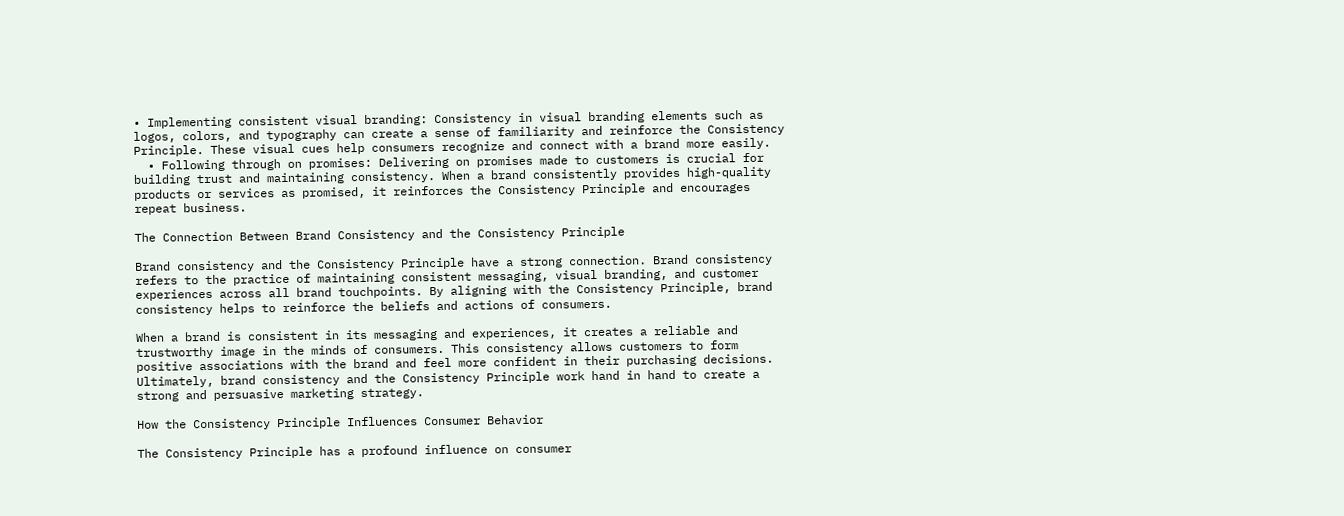• Implementing consistent visual branding: Consistency in visual branding elements such as logos, colors, and typography can create a sense of familiarity and reinforce the Consistency Principle. These visual cues help consumers recognize and connect with a brand more easily.
  • Following through on promises: Delivering on promises made to customers is crucial for building trust and maintaining consistency. When a brand consistently provides high-quality products or services as promised, it reinforces the Consistency Principle and encourages repeat business.

The Connection Between Brand Consistency and the Consistency Principle

Brand consistency and the Consistency Principle have a strong connection. Brand consistency refers to the practice of maintaining consistent messaging, visual branding, and customer experiences across all brand touchpoints. By aligning with the Consistency Principle, brand consistency helps to reinforce the beliefs and actions of consumers.

When a brand is consistent in its messaging and experiences, it creates a reliable and trustworthy image in the minds of consumers. This consistency allows customers to form positive associations with the brand and feel more confident in their purchasing decisions. Ultimately, brand consistency and the Consistency Principle work hand in hand to create a strong and persuasive marketing strategy.

How the Consistency Principle Influences Consumer Behavior

The Consistency Principle has a profound influence on consumer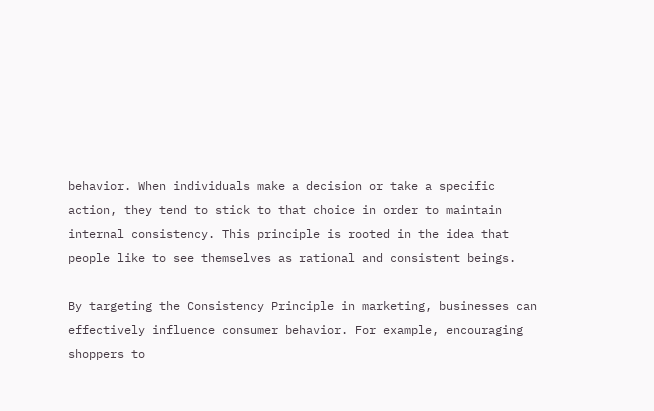behavior. When individuals make a decision or take a specific action, they tend to stick to that choice in order to maintain internal consistency. This principle is rooted in the idea that people like to see themselves as rational and consistent beings.

By targeting the Consistency Principle in marketing, businesses can effectively influence consumer behavior. For example, encouraging shoppers to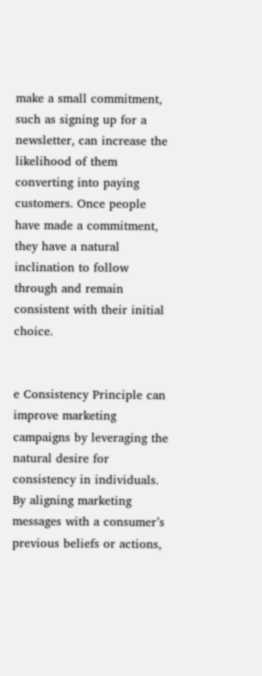make a small commitment, such as signing up for a newsletter, can increase the likelihood of them converting into paying customers. Once people have made a commitment, they have a natural inclination to follow through and remain consistent with their initial choice.


e Consistency Principle can improve marketing campaigns by leveraging the natural desire for consistency in individuals. By aligning marketing messages with a consumer’s previous beliefs or actions,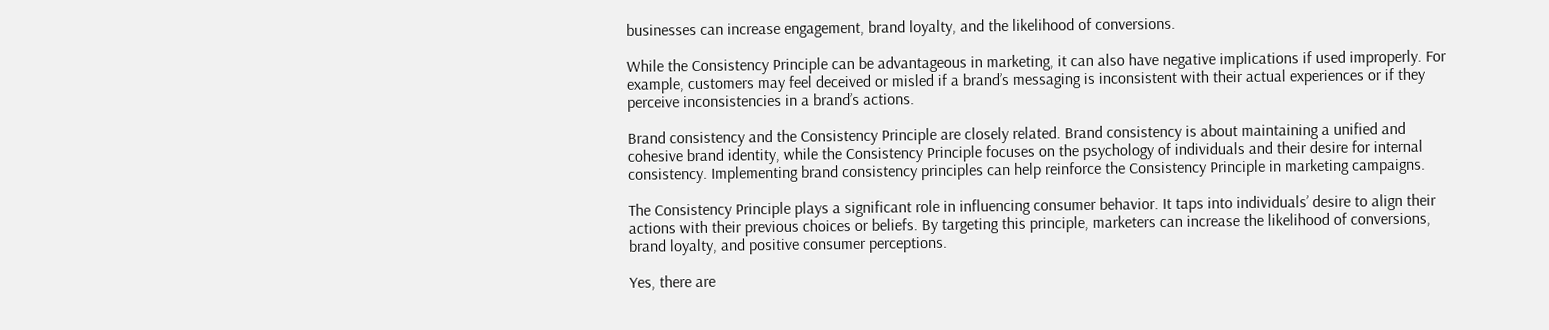businesses can increase engagement, brand loyalty, and the likelihood of conversions.

While the Consistency Principle can be advantageous in marketing, it can also have negative implications if used improperly. For example, customers may feel deceived or misled if a brand’s messaging is inconsistent with their actual experiences or if they perceive inconsistencies in a brand’s actions.

Brand consistency and the Consistency Principle are closely related. Brand consistency is about maintaining a unified and cohesive brand identity, while the Consistency Principle focuses on the psychology of individuals and their desire for internal consistency. Implementing brand consistency principles can help reinforce the Consistency Principle in marketing campaigns.

The Consistency Principle plays a significant role in influencing consumer behavior. It taps into individuals’ desire to align their actions with their previous choices or beliefs. By targeting this principle, marketers can increase the likelihood of conversions, brand loyalty, and positive consumer perceptions.

Yes, there are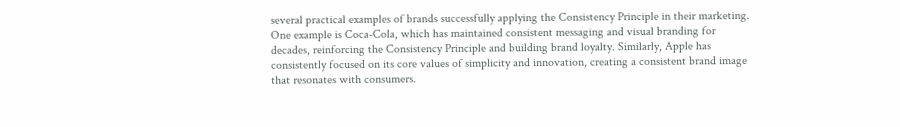several practical examples of brands successfully applying the Consistency Principle in their marketing. One example is Coca-Cola, which has maintained consistent messaging and visual branding for decades, reinforcing the Consistency Principle and building brand loyalty. Similarly, Apple has consistently focused on its core values of simplicity and innovation, creating a consistent brand image that resonates with consumers.